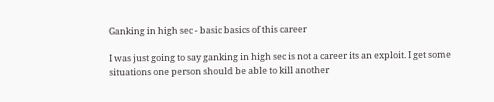Ganking in high sec - basic basics of this career

I was just going to say ganking in high sec is not a career its an exploit. I get some situations one person should be able to kill another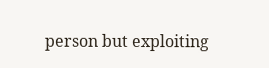person but exploiting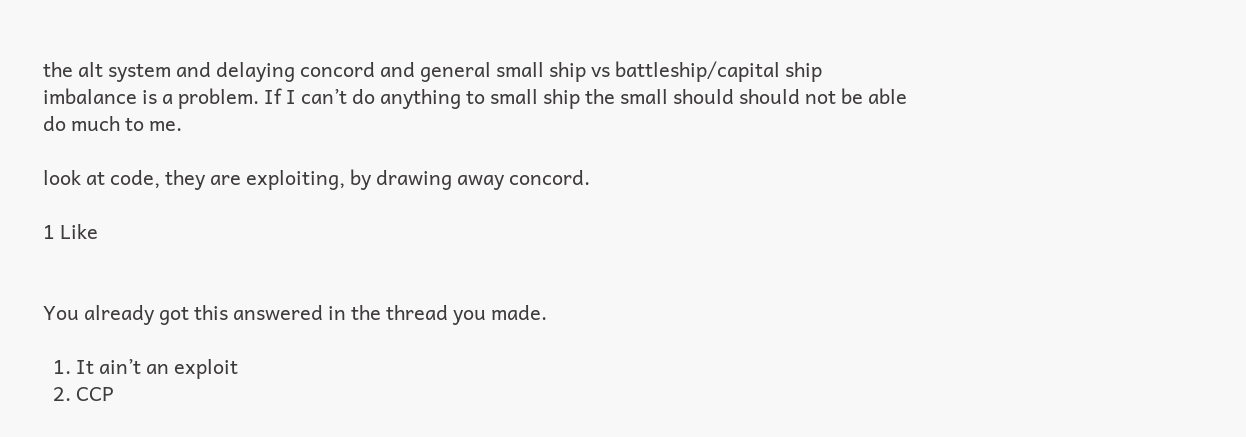the alt system and delaying concord and general small ship vs battleship/capital ship imbalance is a problem. If I can’t do anything to small ship the small should should not be able do much to me.

look at code, they are exploiting, by drawing away concord.

1 Like


You already got this answered in the thread you made.

  1. It ain’t an exploit
  2. CCP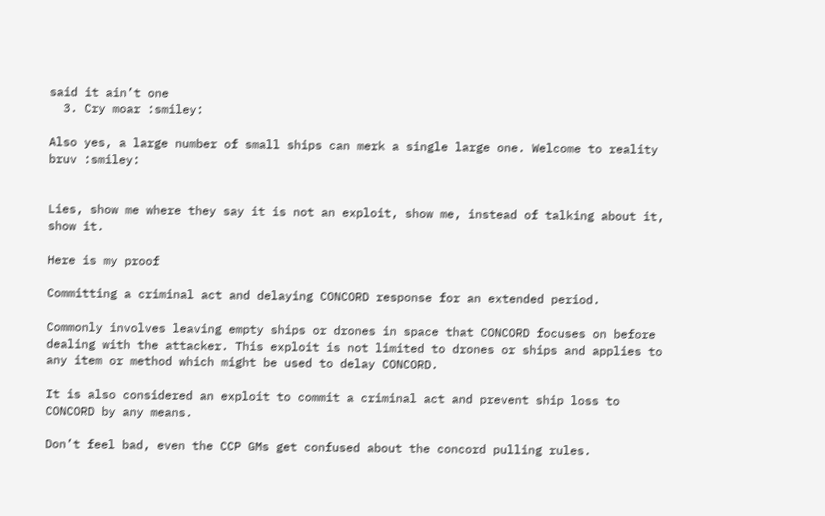said it ain’t one
  3. Cry moar :smiley:

Also yes, a large number of small ships can merk a single large one. Welcome to reality bruv :smiley:


Lies, show me where they say it is not an exploit, show me, instead of talking about it, show it.

Here is my proof

Committing a criminal act and delaying CONCORD response for an extended period.

Commonly involves leaving empty ships or drones in space that CONCORD focuses on before dealing with the attacker. This exploit is not limited to drones or ships and applies to any item or method which might be used to delay CONCORD.

It is also considered an exploit to commit a criminal act and prevent ship loss to CONCORD by any means.

Don’t feel bad, even the CCP GMs get confused about the concord pulling rules.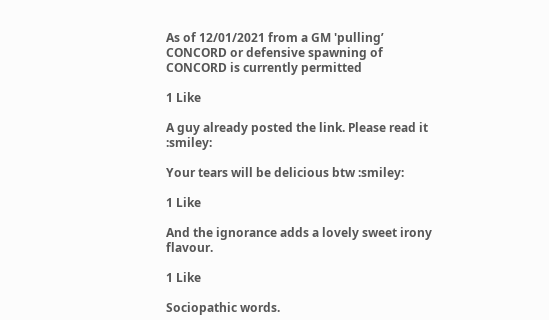As of 12/01/2021 from a GM 'pulling’ CONCORD or defensive spawning of CONCORD is currently permitted

1 Like

A guy already posted the link. Please read it :smiley:

Your tears will be delicious btw :smiley:

1 Like

And the ignorance adds a lovely sweet irony flavour.

1 Like

Sociopathic words.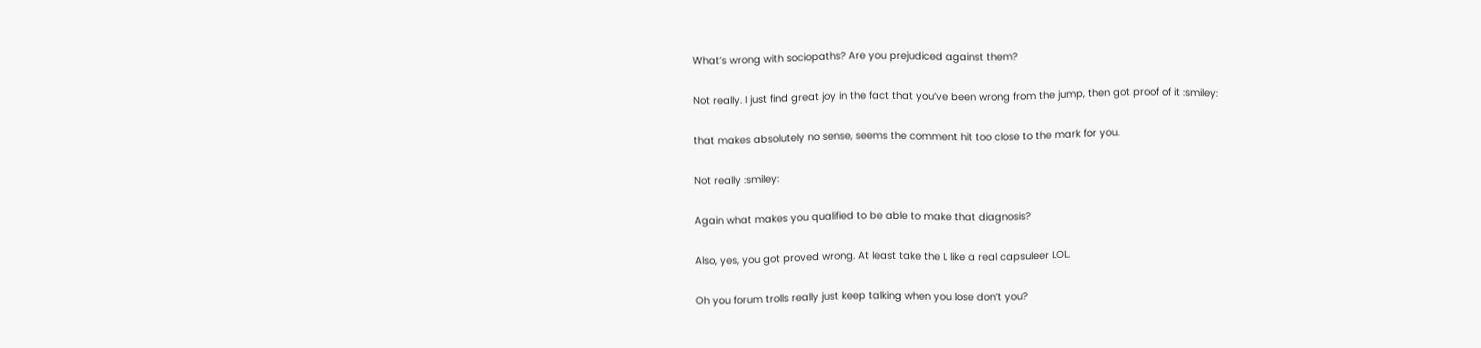What’s wrong with sociopaths? Are you prejudiced against them?

Not really. I just find great joy in the fact that you’ve been wrong from the jump, then got proof of it :smiley:

that makes absolutely no sense, seems the comment hit too close to the mark for you.

Not really :smiley:

Again what makes you qualified to be able to make that diagnosis?

Also, yes, you got proved wrong. At least take the L like a real capsuleer LOL.

Oh you forum trolls really just keep talking when you lose don’t you?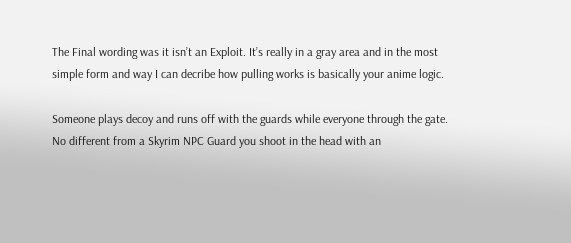The Final wording was it isn’t an Exploit. It’s really in a gray area and in the most simple form and way I can decribe how pulling works is basically your anime logic.

Someone plays decoy and runs off with the guards while everyone through the gate. No different from a Skyrim NPC Guard you shoot in the head with an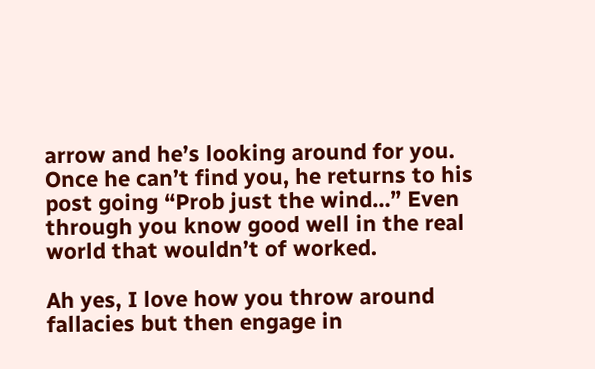arrow and he’s looking around for you. Once he can’t find you, he returns to his post going “Prob just the wind…” Even through you know good well in the real world that wouldn’t of worked.

Ah yes, I love how you throw around fallacies but then engage in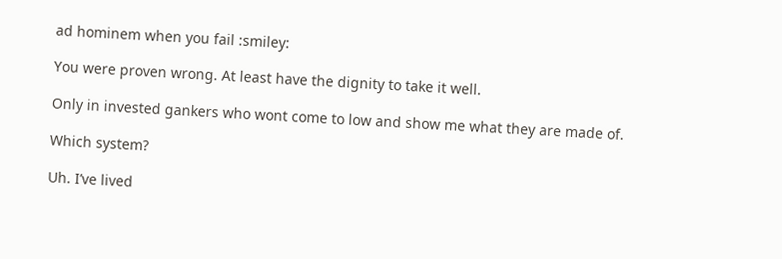ad hominem when you fail :smiley:

You were proven wrong. At least have the dignity to take it well.

Only in invested gankers who wont come to low and show me what they are made of.

Which system?

Uh. I’ve lived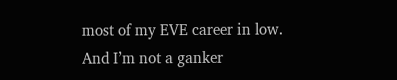most of my EVE career in low. And I’m not a ganker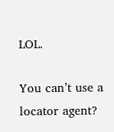LOL.

You can’t use a locator agent?